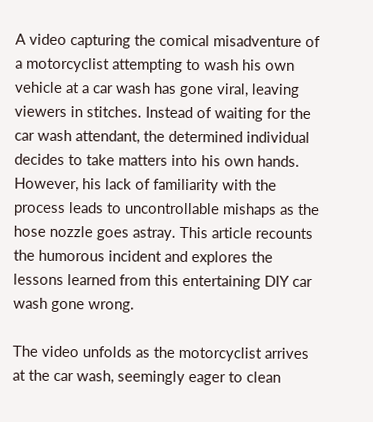A video capturing the comical misadventure of a motorcyclist attempting to wash his own vehicle at a car wash has gone viral, leaving viewers in stitches. Instead of waiting for the car wash attendant, the determined individual decides to take matters into his own hands. However, his lack of familiarity with the process leads to uncontrollable mishaps as the hose nozzle goes astray. This article recounts the humorous incident and explores the lessons learned from this entertaining DIY car wash gone wrong.

The video unfolds as the motorcyclist arrives at the car wash, seemingly eager to clean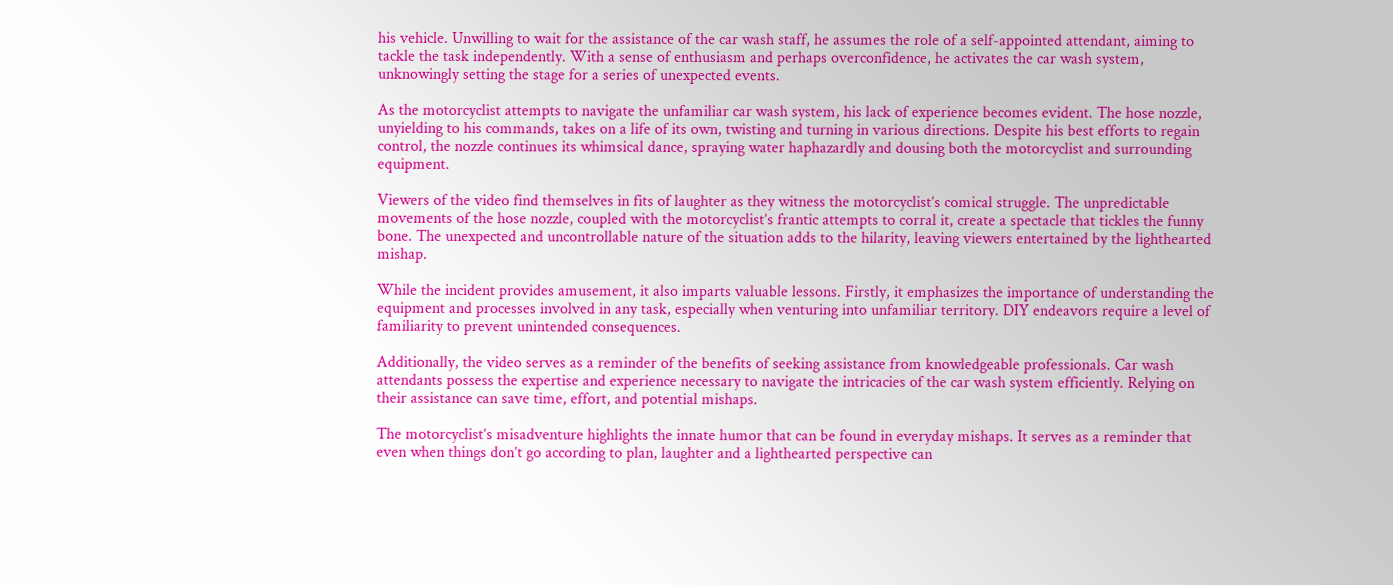his vehicle. Unwilling to wait for the assistance of the car wash staff, he assumes the role of a self-appointed attendant, aiming to tackle the task independently. With a sense of enthusiasm and perhaps overconfidence, he activates the car wash system, unknowingly setting the stage for a series of unexpected events.

As the motorcyclist attempts to navigate the unfamiliar car wash system, his lack of experience becomes evident. The hose nozzle, unyielding to his commands, takes on a life of its own, twisting and turning in various directions. Despite his best efforts to regain control, the nozzle continues its whimsical dance, spraying water haphazardly and dousing both the motorcyclist and surrounding equipment.

Viewers of the video find themselves in fits of laughter as they witness the motorcyclist’s comical struggle. The unpredictable movements of the hose nozzle, coupled with the motorcyclist’s frantic attempts to corral it, create a spectacle that tickles the funny bone. The unexpected and uncontrollable nature of the situation adds to the hilarity, leaving viewers entertained by the lighthearted mishap.

While the incident provides amusement, it also imparts valuable lessons. Firstly, it emphasizes the importance of understanding the equipment and processes involved in any task, especially when venturing into unfamiliar territory. DIY endeavors require a level of familiarity to prevent unintended consequences.

Additionally, the video serves as a reminder of the benefits of seeking assistance from knowledgeable professionals. Car wash attendants possess the expertise and experience necessary to navigate the intricacies of the car wash system efficiently. Relying on their assistance can save time, effort, and potential mishaps.

The motorcyclist’s misadventure highlights the innate humor that can be found in everyday mishaps. It serves as a reminder that even when things don’t go according to plan, laughter and a lighthearted perspective can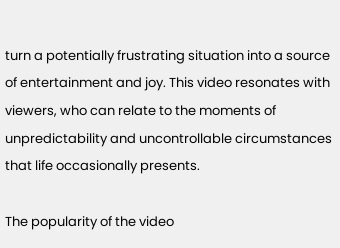turn a potentially frustrating situation into a source of entertainment and joy. This video resonates with viewers, who can relate to the moments of unpredictability and uncontrollable circumstances that life occasionally presents.

The popularity of the video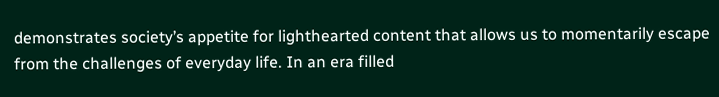demonstrates society’s appetite for lighthearted content that allows us to momentarily escape from the challenges of everyday life. In an era filled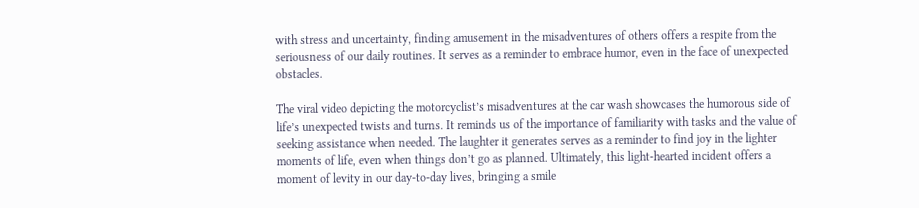with stress and uncertainty, finding amusement in the misadventures of others offers a respite from the seriousness of our daily routines. It serves as a reminder to embrace humor, even in the face of unexpected obstacles.

The viral video depicting the motorcyclist’s misadventures at the car wash showcases the humorous side of life’s unexpected twists and turns. It reminds us of the importance of familiarity with tasks and the value of seeking assistance when needed. The laughter it generates serves as a reminder to find joy in the lighter moments of life, even when things don’t go as planned. Ultimately, this light-hearted incident offers a moment of levity in our day-to-day lives, bringing a smile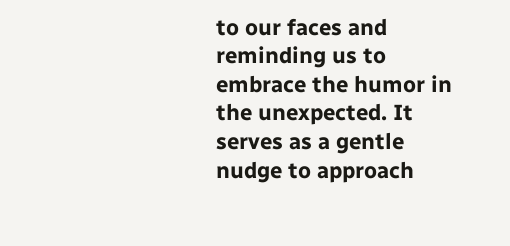to our faces and reminding us to embrace the humor in the unexpected. It serves as a gentle nudge to approach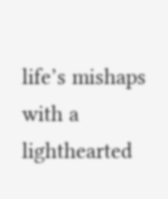life’s mishaps with a lighthearted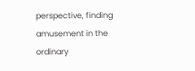perspective, finding amusement in the ordinary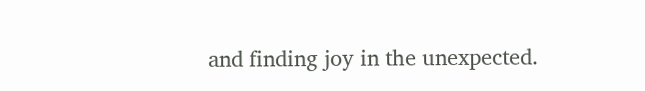and finding joy in the unexpected.